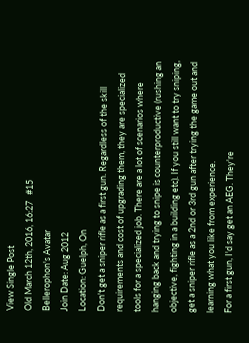View Single Post
Old March 12th, 2016, 16:27   #15
Bellerophon's Avatar
Join Date: Aug 2012
Location: Guelph, On
Don't get a sniper rifle as a first gun. Regardless of the skill requirements and cost of upgrading them, they are specialized tools for a specialized job. There are a lot of scenarios where hanging back and trying to snipe is counterproductive (rushing an objective, fighting in a building etc). If you still want to try sniping, get a sniper rifle as a 2nd or 3rd gun after trying the game out and learning what you like from experience.
For a first gun, I'd say get an AEG. They're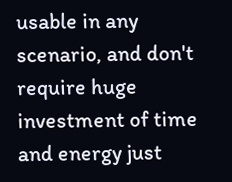usable in any scenario, and don't require huge investment of time and energy just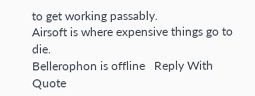to get working passably.
Airsoft is where expensive things go to die.
Bellerophon is offline   Reply With Quote